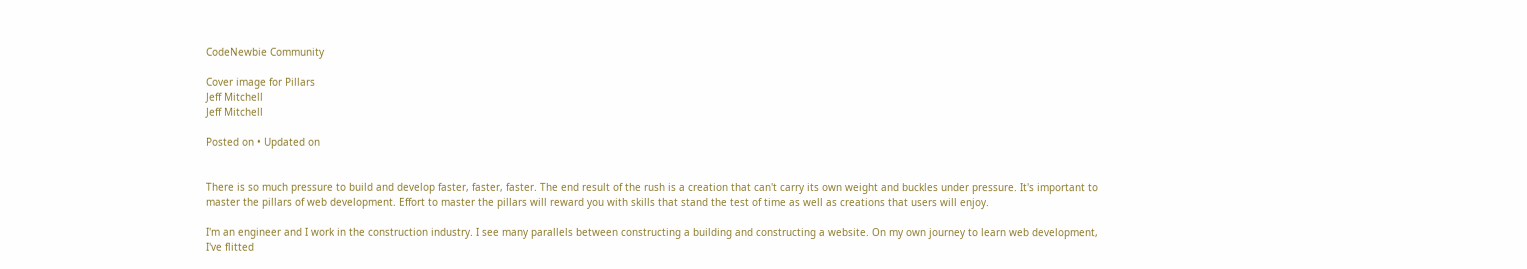CodeNewbie Community

Cover image for Pillars
Jeff Mitchell
Jeff Mitchell

Posted on • Updated on


There is so much pressure to build and develop faster, faster, faster. The end result of the rush is a creation that can't carry its own weight and buckles under pressure. It's important to master the pillars of web development. Effort to master the pillars will reward you with skills that stand the test of time as well as creations that users will enjoy.

I'm an engineer and I work in the construction industry. I see many parallels between constructing a building and constructing a website. On my own journey to learn web development, I've flitted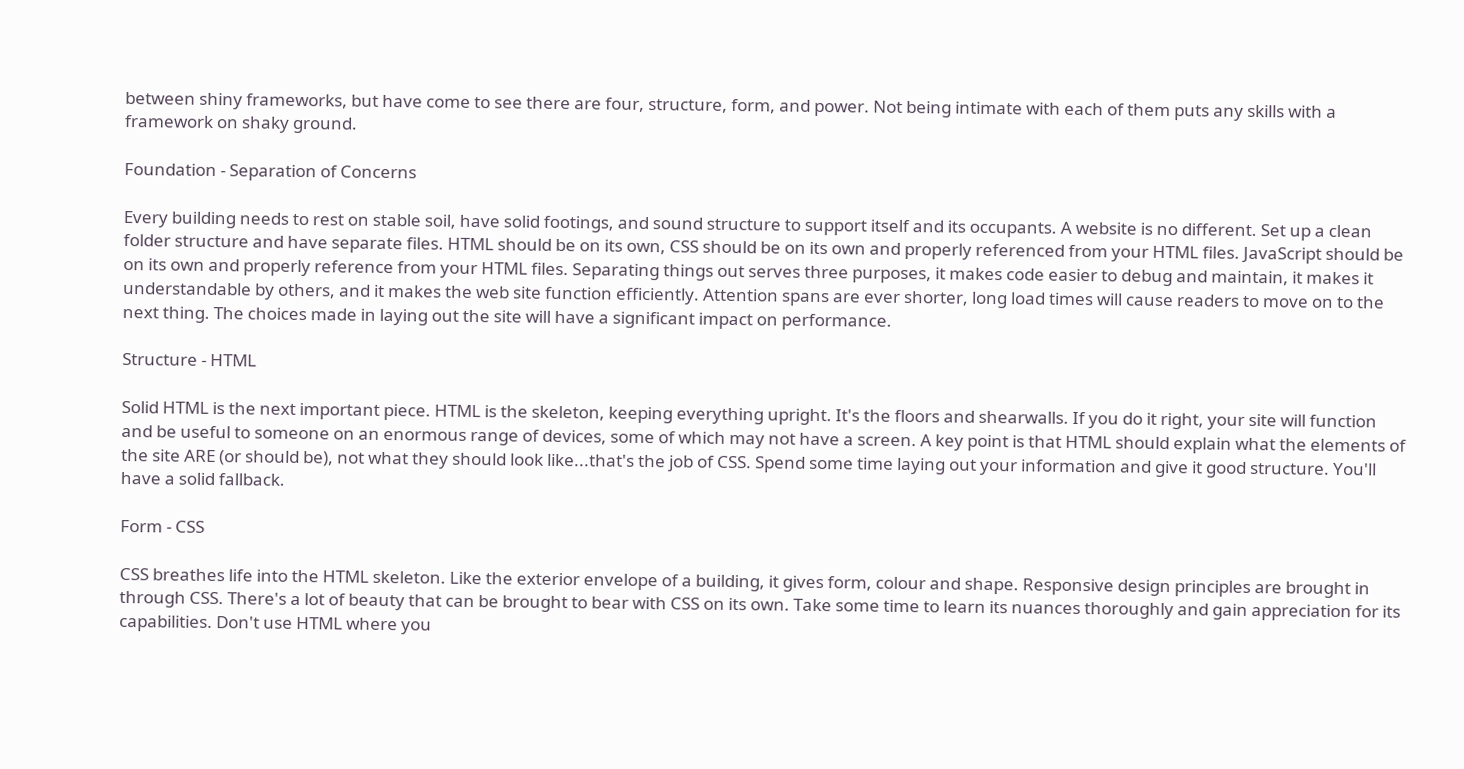between shiny frameworks, but have come to see there are four, structure, form, and power. Not being intimate with each of them puts any skills with a framework on shaky ground.

Foundation - Separation of Concerns

Every building needs to rest on stable soil, have solid footings, and sound structure to support itself and its occupants. A website is no different. Set up a clean folder structure and have separate files. HTML should be on its own, CSS should be on its own and properly referenced from your HTML files. JavaScript should be on its own and properly reference from your HTML files. Separating things out serves three purposes, it makes code easier to debug and maintain, it makes it understandable by others, and it makes the web site function efficiently. Attention spans are ever shorter, long load times will cause readers to move on to the next thing. The choices made in laying out the site will have a significant impact on performance.

Structure - HTML

Solid HTML is the next important piece. HTML is the skeleton, keeping everything upright. It's the floors and shearwalls. If you do it right, your site will function and be useful to someone on an enormous range of devices, some of which may not have a screen. A key point is that HTML should explain what the elements of the site ARE (or should be), not what they should look like...that's the job of CSS. Spend some time laying out your information and give it good structure. You'll have a solid fallback.

Form - CSS

CSS breathes life into the HTML skeleton. Like the exterior envelope of a building, it gives form, colour and shape. Responsive design principles are brought in through CSS. There's a lot of beauty that can be brought to bear with CSS on its own. Take some time to learn its nuances thoroughly and gain appreciation for its capabilities. Don't use HTML where you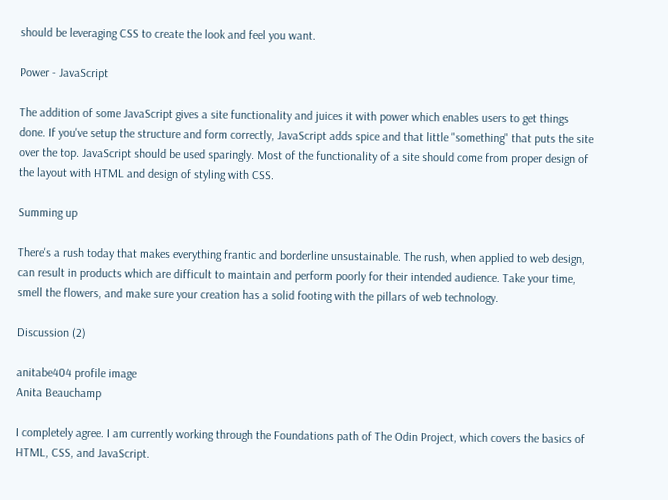should be leveraging CSS to create the look and feel you want.

Power - JavaScript

The addition of some JavaScript gives a site functionality and juices it with power which enables users to get things done. If you've setup the structure and form correctly, JavaScript adds spice and that little "something" that puts the site over the top. JavaScript should be used sparingly. Most of the functionality of a site should come from proper design of the layout with HTML and design of styling with CSS.

Summing up

There's a rush today that makes everything frantic and borderline unsustainable. The rush, when applied to web design, can result in products which are difficult to maintain and perform poorly for their intended audience. Take your time, smell the flowers, and make sure your creation has a solid footing with the pillars of web technology.

Discussion (2)

anitabe404 profile image
Anita Beauchamp

I completely agree. I am currently working through the Foundations path of The Odin Project, which covers the basics of HTML, CSS, and JavaScript.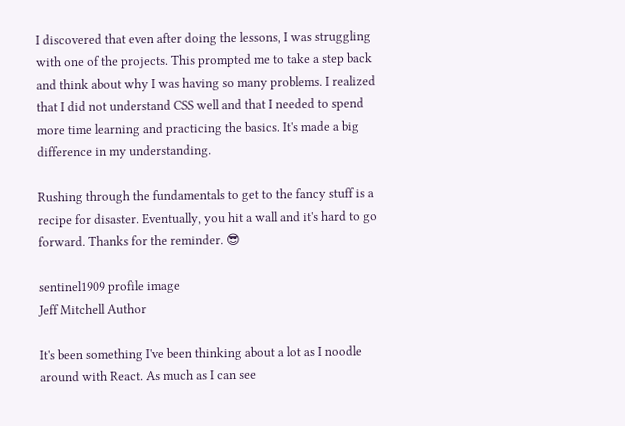I discovered that even after doing the lessons, I was struggling with one of the projects. This prompted me to take a step back and think about why I was having so many problems. I realized that I did not understand CSS well and that I needed to spend more time learning and practicing the basics. It's made a big difference in my understanding.

Rushing through the fundamentals to get to the fancy stuff is a recipe for disaster. Eventually, you hit a wall and it's hard to go forward. Thanks for the reminder. 😎

sentinel1909 profile image
Jeff Mitchell Author

It's been something I've been thinking about a lot as I noodle around with React. As much as I can see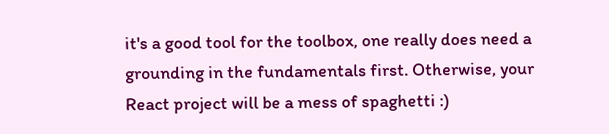it's a good tool for the toolbox, one really does need a grounding in the fundamentals first. Otherwise, your React project will be a mess of spaghetti :)